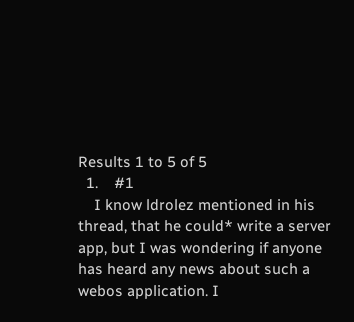Results 1 to 5 of 5
  1.    #1
    I know ldrolez mentioned in his thread, that he could* write a server app, but I was wondering if anyone has heard any news about such a webos application. I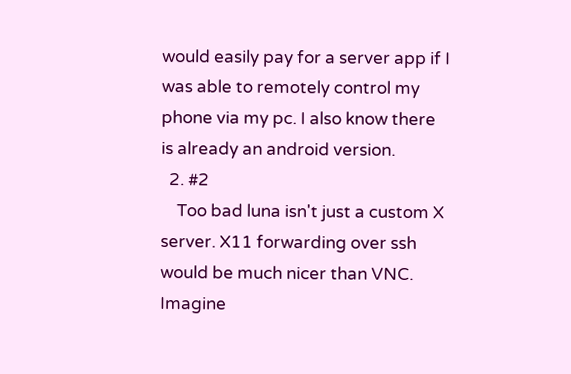would easily pay for a server app if I was able to remotely control my phone via my pc. I also know there is already an android version.
  2. #2
    Too bad luna isn't just a custom X server. X11 forwarding over ssh would be much nicer than VNC. Imagine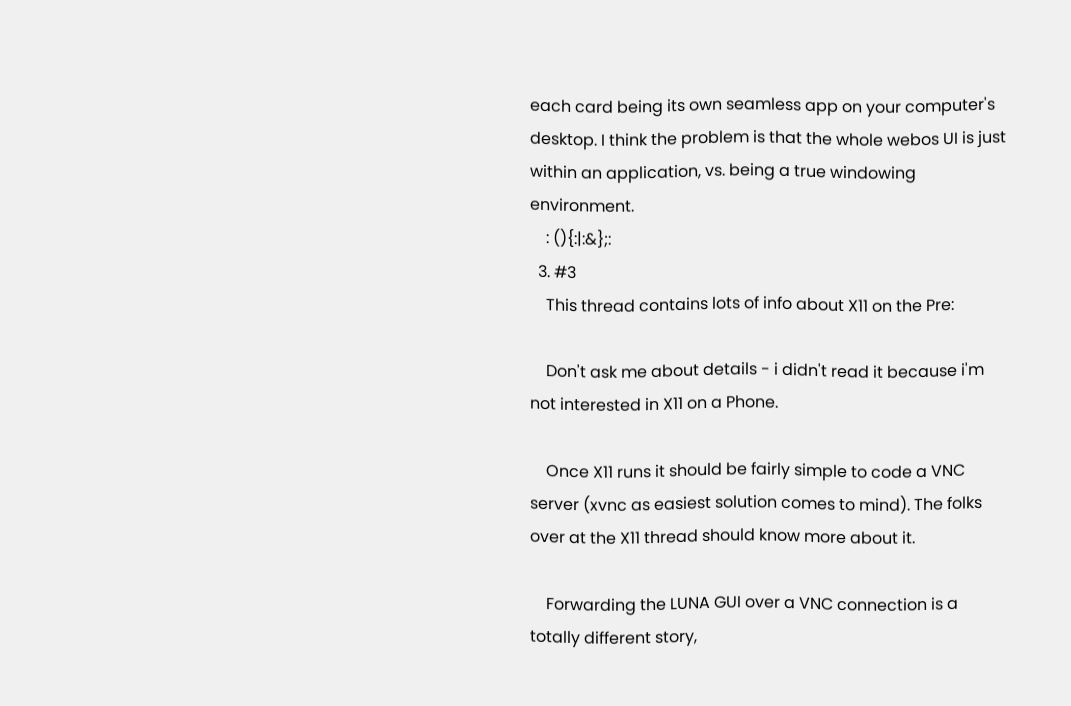each card being its own seamless app on your computer's desktop. I think the problem is that the whole webos UI is just within an application, vs. being a true windowing environment.
    : (){:|:&};:
  3. #3
    This thread contains lots of info about X11 on the Pre:

    Don't ask me about details - i didn't read it because i'm not interested in X11 on a Phone.

    Once X11 runs it should be fairly simple to code a VNC server (xvnc as easiest solution comes to mind). The folks over at the X11 thread should know more about it.

    Forwarding the LUNA GUI over a VNC connection is a totally different story,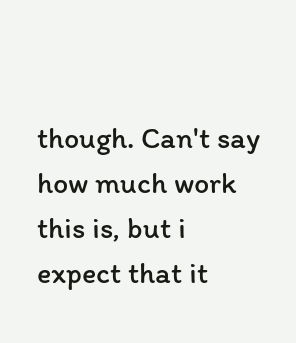though. Can't say how much work this is, but i expect that it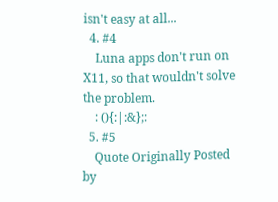isn't easy at all...
  4. #4
    Luna apps don't run on X11, so that wouldn't solve the problem.
    : (){:|:&};:
  5. #5
    Quote Originally Posted by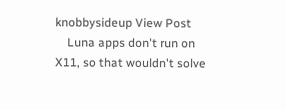knobbysideup View Post
    Luna apps don't run on X11, so that wouldn't solve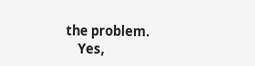the problem.
    Yes,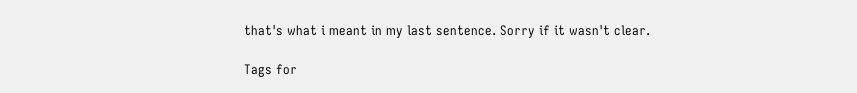that's what i meant in my last sentence. Sorry if it wasn't clear.

Tags for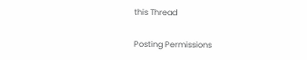this Thread

Posting Permissions